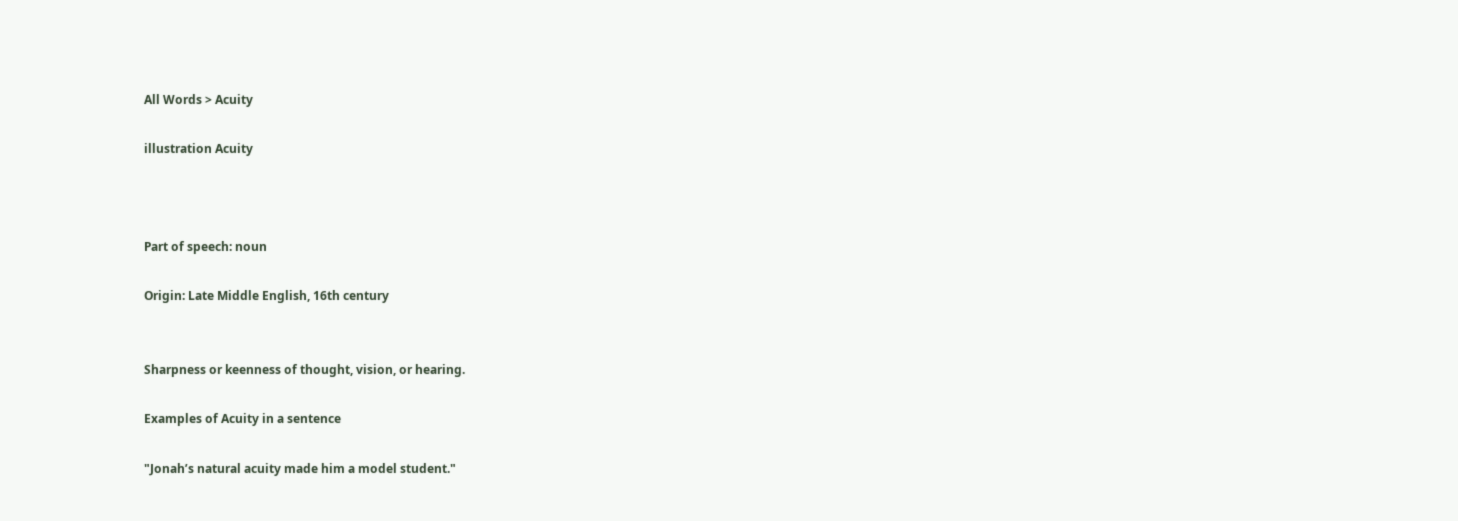All Words > Acuity

illustration Acuity



Part of speech: noun

Origin: Late Middle English, 16th century


Sharpness or keenness of thought, vision, or hearing.

Examples of Acuity in a sentence

"Jonah’s natural acuity made him a model student."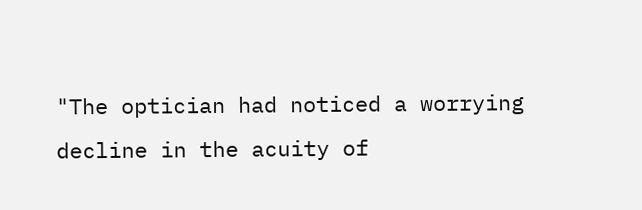"The optician had noticed a worrying decline in the acuity of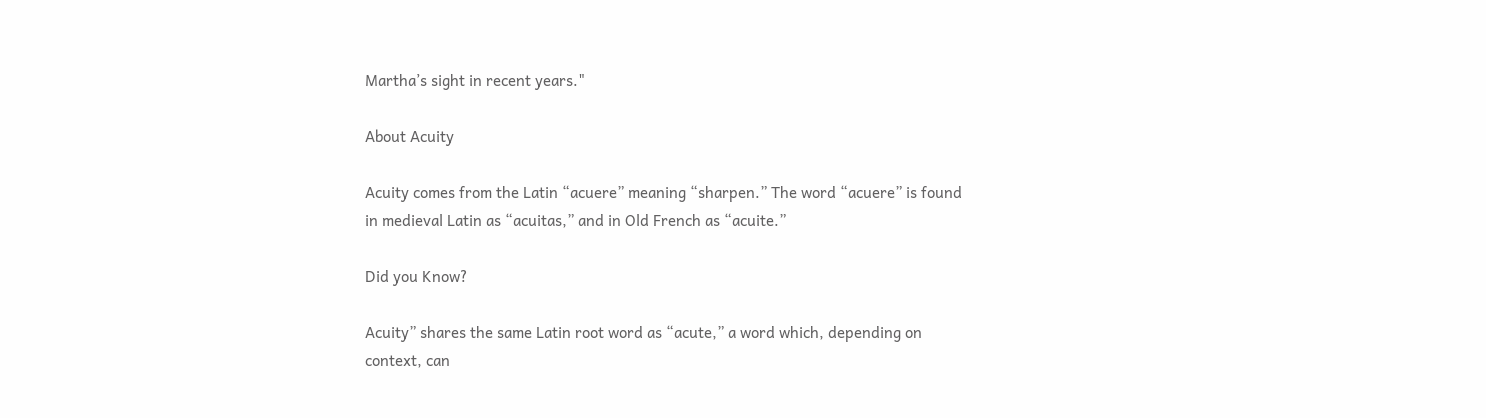Martha’s sight in recent years."

About Acuity

Acuity comes from the Latin “acuere” meaning “sharpen.” The word “acuere” is found in medieval Latin as “acuitas,” and in Old French as “acuite.”

Did you Know?

Acuity” shares the same Latin root word as “acute,” a word which, depending on context, can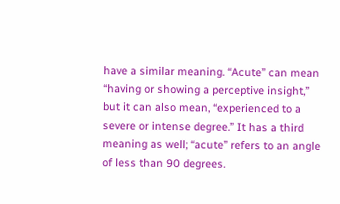have a similar meaning. “Acute” can mean “having or showing a perceptive insight,” but it can also mean, “experienced to a severe or intense degree.” It has a third meaning as well; “acute” refers to an angle of less than 90 degrees.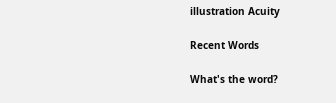illustration Acuity

Recent Words

What's the word?